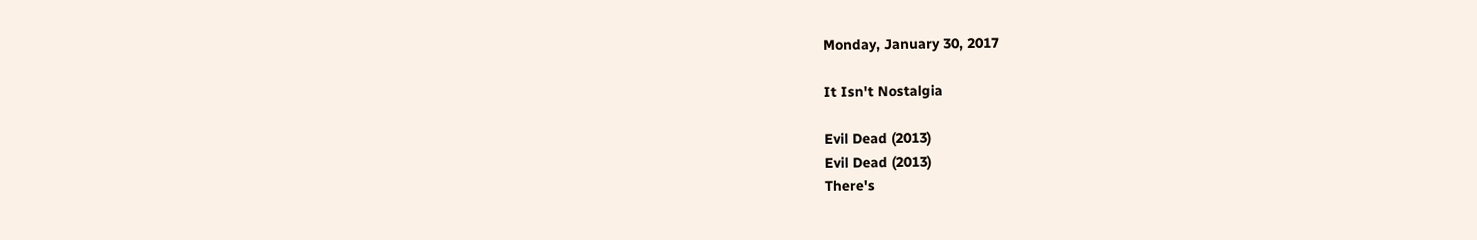Monday, January 30, 2017

It Isn't Nostalgia

Evil Dead (2013)
Evil Dead (2013)
There's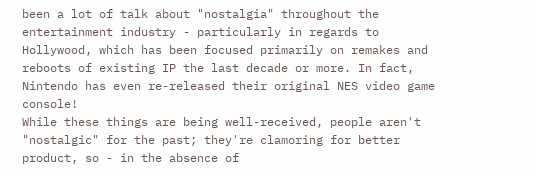been a lot of talk about "nostalgia" throughout the entertainment industry - particularly in regards to Hollywood, which has been focused primarily on remakes and reboots of existing IP the last decade or more. In fact, Nintendo has even re-released their original NES video game console!
While these things are being well-received, people aren't "nostalgic" for the past; they're clamoring for better product, so - in the absence of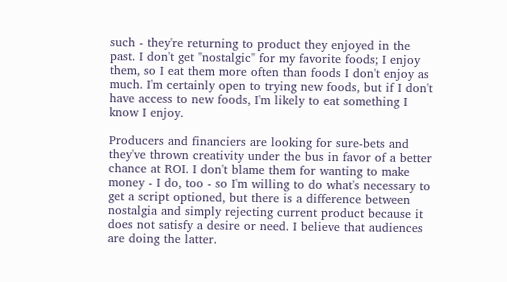such - they're returning to product they enjoyed in the past. I don't get "nostalgic" for my favorite foods; I enjoy them, so I eat them more often than foods I don't enjoy as much. I'm certainly open to trying new foods, but if I don't have access to new foods, I'm likely to eat something I know I enjoy.

Producers and financiers are looking for sure-bets and they've thrown creativity under the bus in favor of a better chance at ROI. I don't blame them for wanting to make money - I do, too - so I'm willing to do what's necessary to get a script optioned, but there is a difference between nostalgia and simply rejecting current product because it does not satisfy a desire or need. I believe that audiences are doing the latter.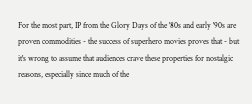For the most part, IP from the Glory Days of the '80s and early '90s are proven commodities - the success of superhero movies proves that - but it's wrong to assume that audiences crave these properties for nostalgic reasons, especially since much of the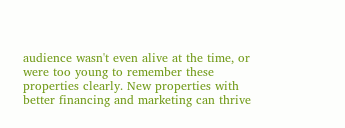audience wasn't even alive at the time, or were too young to remember these properties clearly. New properties with better financing and marketing can thrive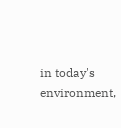in today's environment,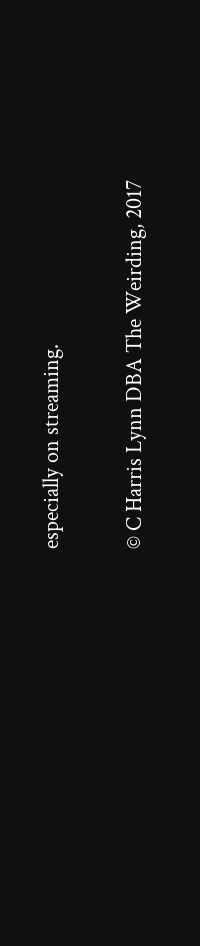especially on streaming.

© C Harris Lynn DBA The Weirding, 2017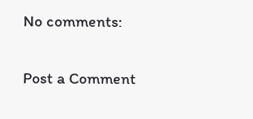No comments:

Post a Comment